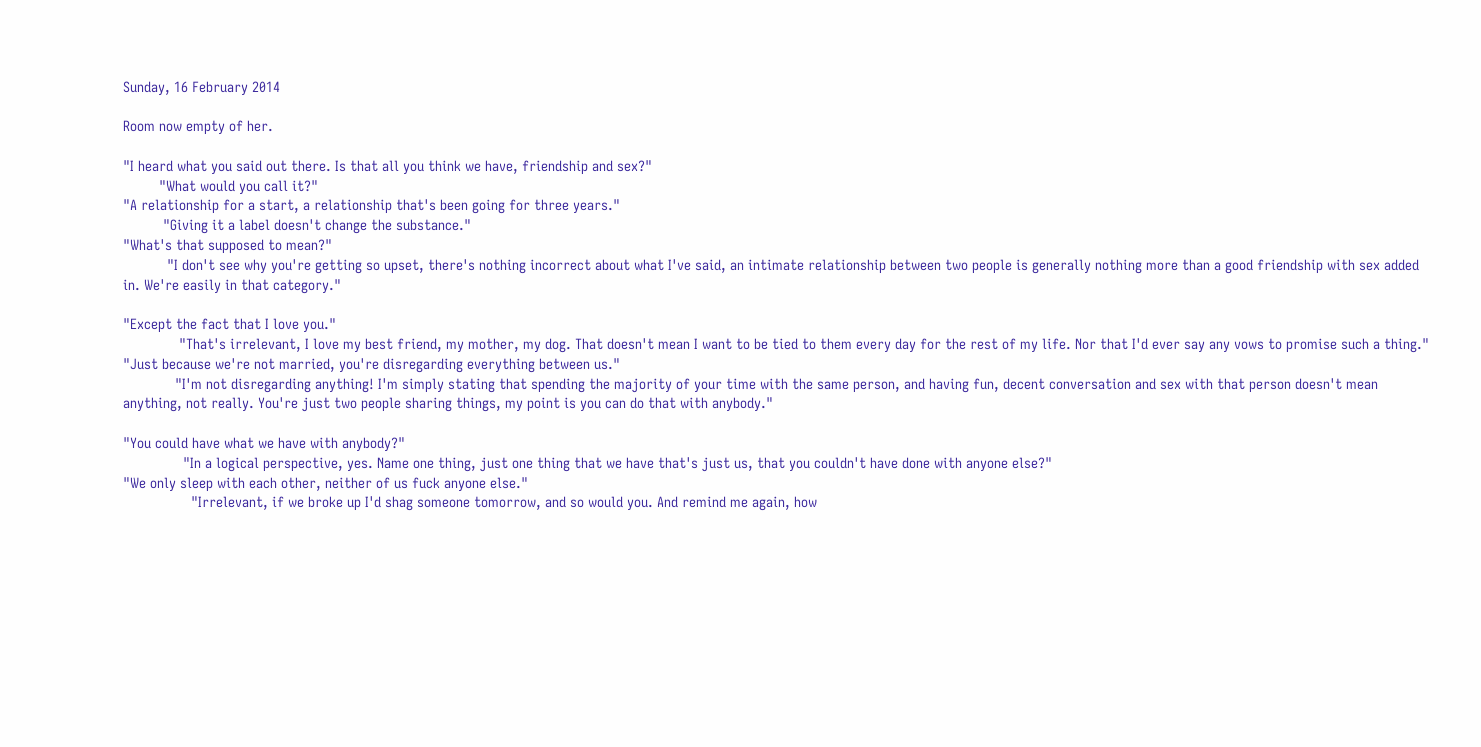Sunday, 16 February 2014

Room now empty of her.

"I heard what you said out there. Is that all you think we have, friendship and sex?"
         "What would you call it?"
"A relationship for a start, a relationship that's been going for three years."
          "Giving it a label doesn't change the substance."
"What's that supposed to mean?"
           "I don't see why you're getting so upset, there's nothing incorrect about what I've said, an intimate relationship between two people is generally nothing more than a good friendship with sex added in. We're easily in that category."

"Except the fact that I love you."
              "That's irrelevant, I love my best friend, my mother, my dog. That doesn't mean I want to be tied to them every day for the rest of my life. Nor that I'd ever say any vows to promise such a thing."
"Just because we're not married, you're disregarding everything between us."
             "I'm not disregarding anything! I'm simply stating that spending the majority of your time with the same person, and having fun, decent conversation and sex with that person doesn't mean anything, not really. You're just two people sharing things, my point is you can do that with anybody."

"You could have what we have with anybody?"
               "In a logical perspective, yes. Name one thing, just one thing that we have that's just us, that you couldn't have done with anyone else?"
"We only sleep with each other, neither of us fuck anyone else."
                 "Irrelevant, if we broke up I'd shag someone tomorrow, and so would you. And remind me again, how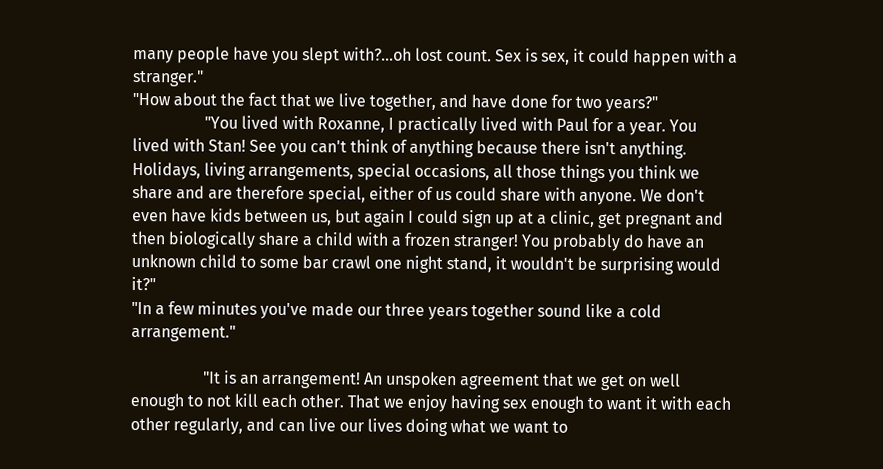many people have you slept with?...oh lost count. Sex is sex, it could happen with a stranger."
"How about the fact that we live together, and have done for two years?"
                  "You lived with Roxanne, I practically lived with Paul for a year. You lived with Stan! See you can't think of anything because there isn't anything. Holidays, living arrangements, special occasions, all those things you think we share and are therefore special, either of us could share with anyone. We don't even have kids between us, but again I could sign up at a clinic, get pregnant and then biologically share a child with a frozen stranger! You probably do have an unknown child to some bar crawl one night stand, it wouldn't be surprising would it?"
"In a few minutes you've made our three years together sound like a cold arrangement."

                  "It is an arrangement! An unspoken agreement that we get on well enough to not kill each other. That we enjoy having sex enough to want it with each other regularly, and can live our lives doing what we want to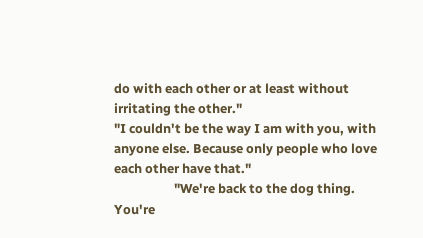do with each other or at least without irritating the other."
"I couldn't be the way I am with you, with anyone else. Because only people who love each other have that."
                    "We're back to the dog thing. You're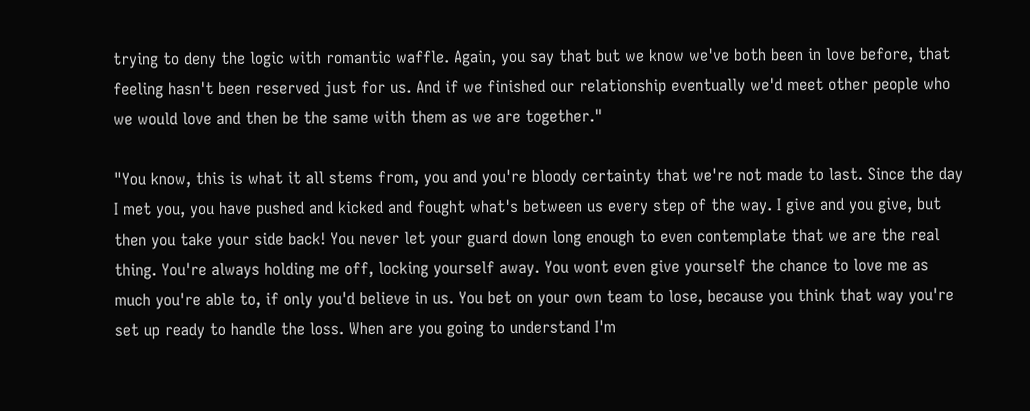trying to deny the logic with romantic waffle. Again, you say that but we know we've both been in love before, that feeling hasn't been reserved just for us. And if we finished our relationship eventually we'd meet other people who we would love and then be the same with them as we are together."

"You know, this is what it all stems from, you and you're bloody certainty that we're not made to last. Since the day I met you, you have pushed and kicked and fought what's between us every step of the way. I give and you give, but then you take your side back! You never let your guard down long enough to even contemplate that we are the real thing. You're always holding me off, locking yourself away. You wont even give yourself the chance to love me as much you're able to, if only you'd believe in us. You bet on your own team to lose, because you think that way you're set up ready to handle the loss. When are you going to understand I'm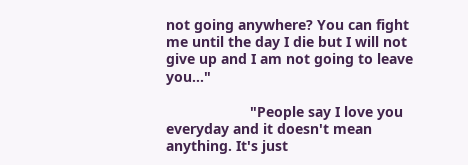not going anywhere? You can fight me until the day I die but I will not give up and I am not going to leave you..."

                     "People say I love you everyday and it doesn't mean anything. It's just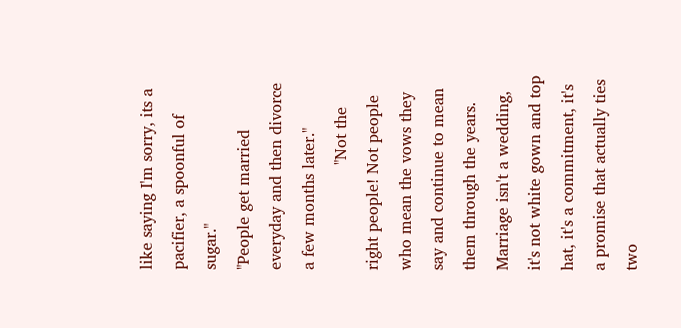like saying I'm sorry, its a pacifier, a spoonful of sugar."
"People get married everyday and then divorce a few months later."
                     "Not the right people! Not people who mean the vows they say and continue to mean them through the years. Marriage isn't a wedding, it's not white gown and top hat, it's a commitment, it's a promise that actually ties two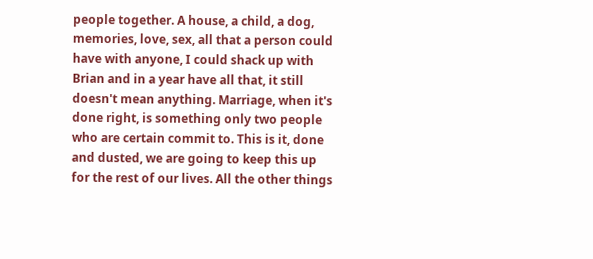people together. A house, a child, a dog, memories, love, sex, all that a person could have with anyone, I could shack up with Brian and in a year have all that, it still doesn't mean anything. Marriage, when it's done right, is something only two people who are certain commit to. This is it, done and dusted, we are going to keep this up for the rest of our lives. All the other things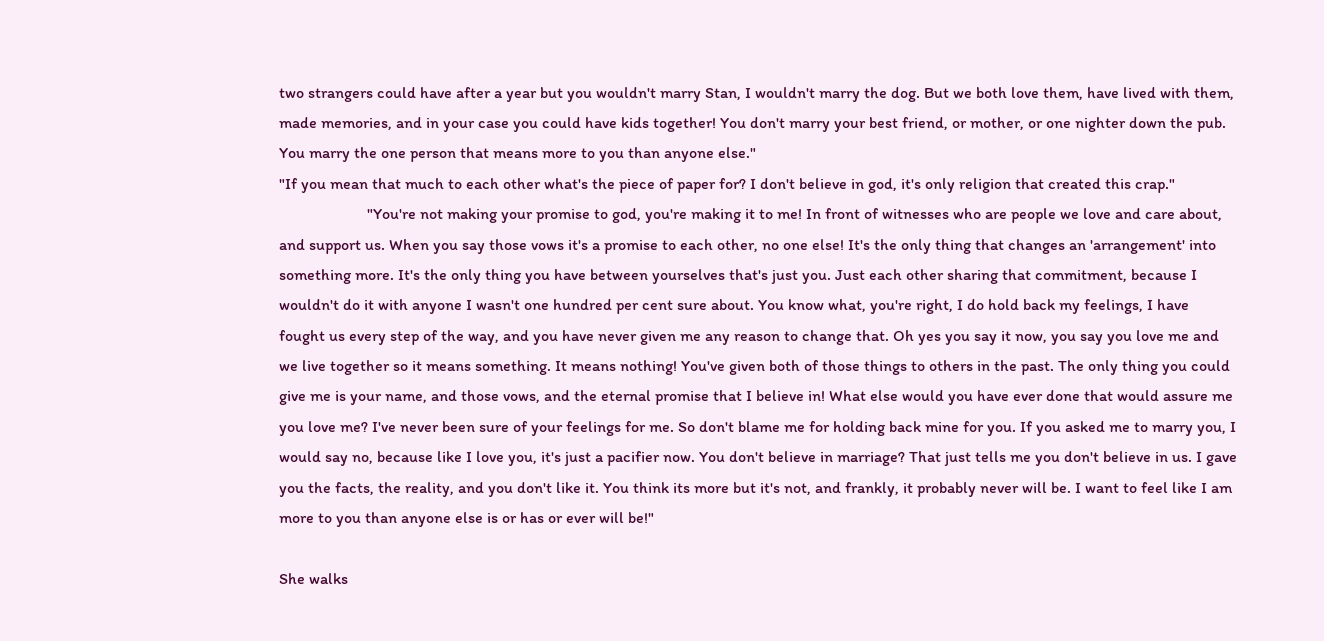two strangers could have after a year but you wouldn't marry Stan, I wouldn't marry the dog. But we both love them, have lived with them, made memories, and in your case you could have kids together! You don't marry your best friend, or mother, or one nighter down the pub. You marry the one person that means more to you than anyone else."
"If you mean that much to each other what's the piece of paper for? I don't believe in god, it's only religion that created this crap."
                      "You're not making your promise to god, you're making it to me! In front of witnesses who are people we love and care about, and support us. When you say those vows it's a promise to each other, no one else! It's the only thing that changes an 'arrangement' into something more. It's the only thing you have between yourselves that's just you. Just each other sharing that commitment, because I wouldn't do it with anyone I wasn't one hundred per cent sure about. You know what, you're right, I do hold back my feelings, I have fought us every step of the way, and you have never given me any reason to change that. Oh yes you say it now, you say you love me and we live together so it means something. It means nothing! You've given both of those things to others in the past. The only thing you could give me is your name, and those vows, and the eternal promise that I believe in! What else would you have ever done that would assure me you love me? I've never been sure of your feelings for me. So don't blame me for holding back mine for you. If you asked me to marry you, I would say no, because like I love you, it's just a pacifier now. You don't believe in marriage? That just tells me you don't believe in us. I gave you the facts, the reality, and you don't like it. You think its more but it's not, and frankly, it probably never will be. I want to feel like I am more to you than anyone else is or has or ever will be!"

She walks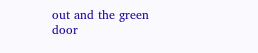out and the green door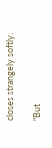closes strangely softly.

"But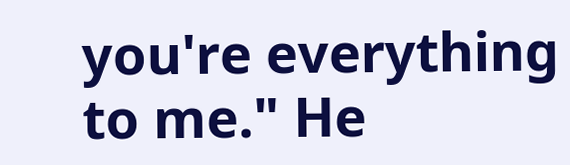you're everything to me." He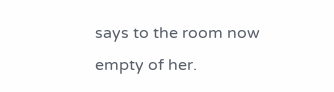says to the room now empty of her.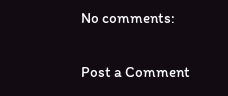No comments:

Post a Comment